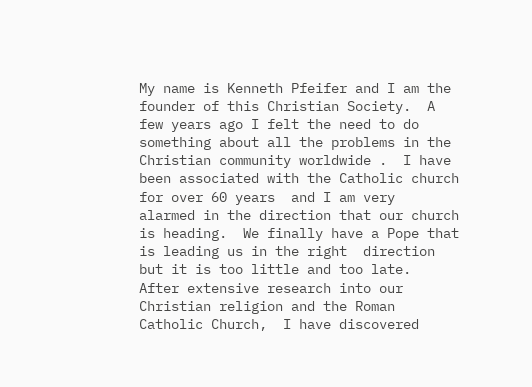My name is Kenneth Pfeifer and I am the founder of this Christian Society.  A few years ago I felt the need to do something about all the problems in the Christian community worldwide .  I have been associated with the Catholic church for over 60 years  and I am very  alarmed in the direction that our church is heading.  We finally have a Pope that is leading us in the right  direction but it is too little and too late.  After extensive research into our Christian religion and the Roman Catholic Church,  I have discovered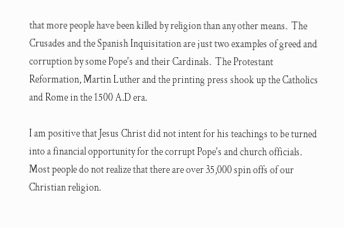that more people have been killed by religion than any other means.  The Crusades and the Spanish Inquisitation are just two examples of greed and corruption by some Pope's and their Cardinals.  The Protestant Reformation, Martin Luther and the printing press shook up the Catholics and Rome in the 1500 A.D era.

I am positive that Jesus Christ did not intent for his teachings to be turned into a financial opportunity for the corrupt Pope's and church officials.  Most people do not realize that there are over 35,000 spin offs of our Christian religion.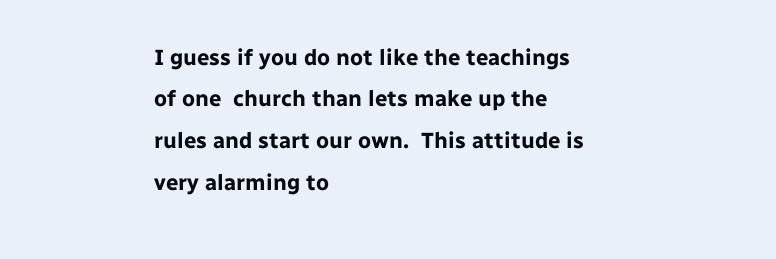I guess if you do not like the teachings of one  church than lets make up the rules and start our own.  This attitude is very alarming to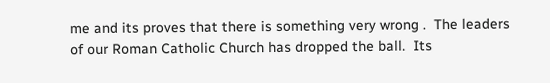me and its proves that there is something very wrong .  The leaders  of our Roman Catholic Church has dropped the ball.  Its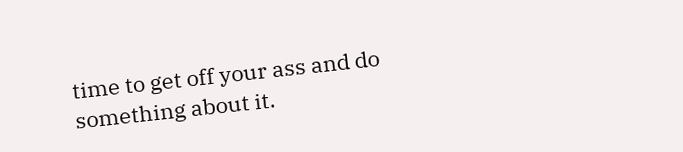time to get off your ass and do something about it.